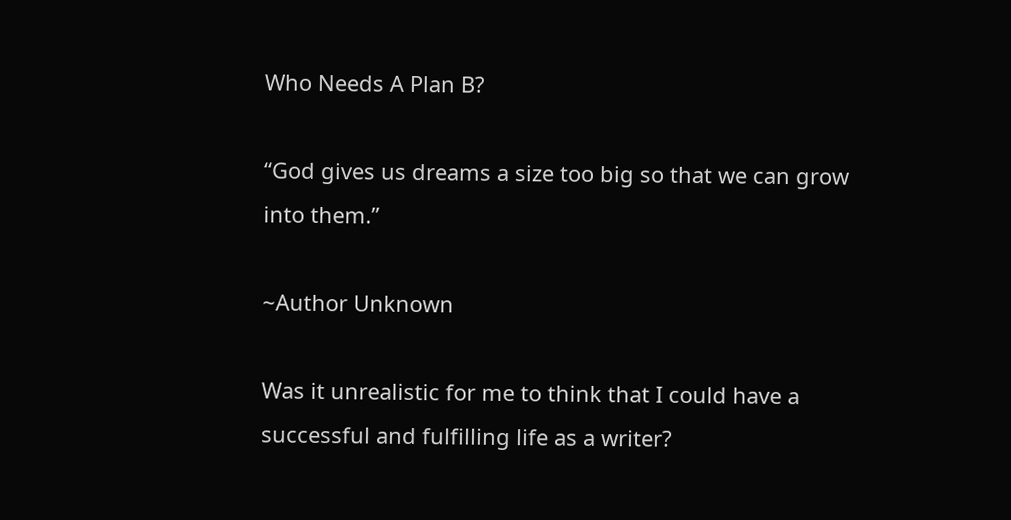Who Needs A Plan B?

“God gives us dreams a size too big so that we can grow into them.”

~Author Unknown

Was it unrealistic for me to think that I could have a successful and fulfilling life as a writer?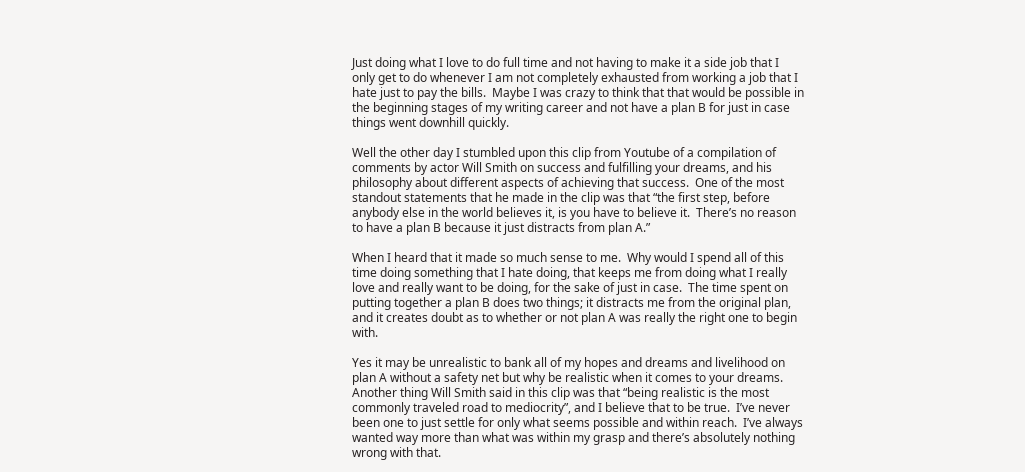Just doing what I love to do full time and not having to make it a side job that I only get to do whenever I am not completely exhausted from working a job that I hate just to pay the bills.  Maybe I was crazy to think that that would be possible in the beginning stages of my writing career and not have a plan B for just in case things went downhill quickly.

Well the other day I stumbled upon this clip from Youtube of a compilation of comments by actor Will Smith on success and fulfilling your dreams, and his philosophy about different aspects of achieving that success.  One of the most standout statements that he made in the clip was that “the first step, before anybody else in the world believes it, is you have to believe it.  There’s no reason to have a plan B because it just distracts from plan A.”

When I heard that it made so much sense to me.  Why would I spend all of this time doing something that I hate doing, that keeps me from doing what I really love and really want to be doing, for the sake of just in case.  The time spent on putting together a plan B does two things; it distracts me from the original plan, and it creates doubt as to whether or not plan A was really the right one to begin with.

Yes it may be unrealistic to bank all of my hopes and dreams and livelihood on plan A without a safety net but why be realistic when it comes to your dreams.  Another thing Will Smith said in this clip was that “being realistic is the most commonly traveled road to mediocrity”, and I believe that to be true.  I’ve never been one to just settle for only what seems possible and within reach.  I’ve always wanted way more than what was within my grasp and there’s absolutely nothing wrong with that.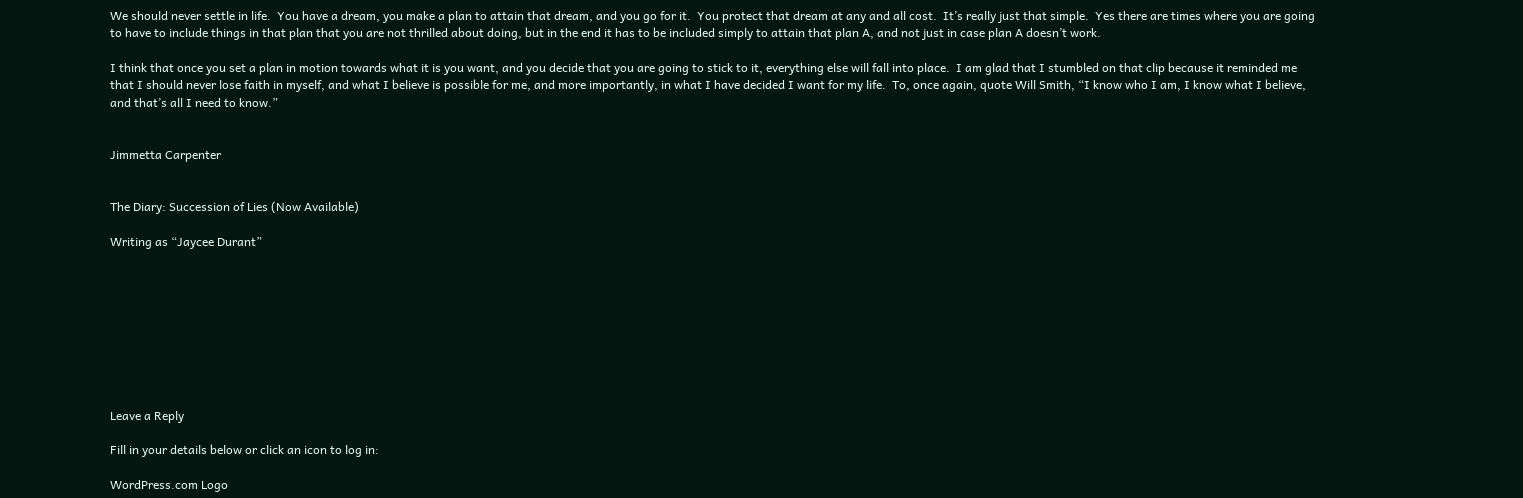We should never settle in life.  You have a dream, you make a plan to attain that dream, and you go for it.  You protect that dream at any and all cost.  It’s really just that simple.  Yes there are times where you are going to have to include things in that plan that you are not thrilled about doing, but in the end it has to be included simply to attain that plan A, and not just in case plan A doesn’t work.

I think that once you set a plan in motion towards what it is you want, and you decide that you are going to stick to it, everything else will fall into place.  I am glad that I stumbled on that clip because it reminded me that I should never lose faith in myself, and what I believe is possible for me, and more importantly, in what I have decided I want for my life.  To, once again, quote Will Smith, “I know who I am, I know what I believe, and that’s all I need to know.”


Jimmetta Carpenter


The Diary: Succession of Lies (Now Available)

Writing as “Jaycee Durant”









Leave a Reply

Fill in your details below or click an icon to log in:

WordPress.com Logo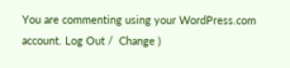You are commenting using your WordPress.com account. Log Out /  Change )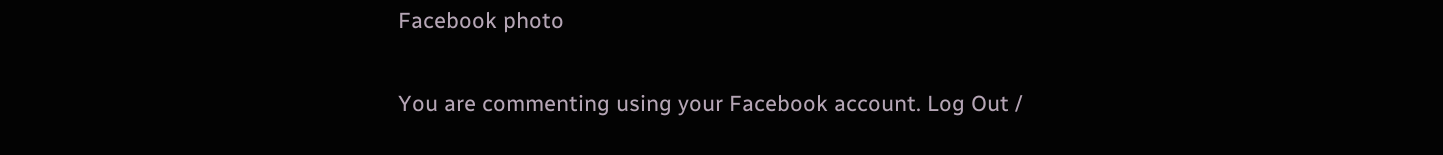Facebook photo

You are commenting using your Facebook account. Log Out /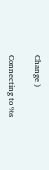Change )

Connecting to %s